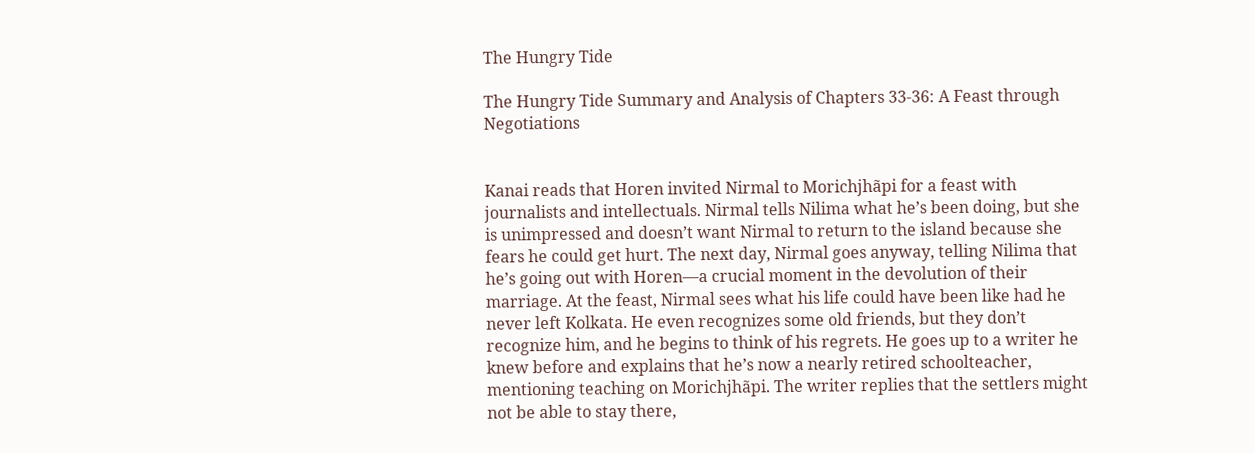The Hungry Tide

The Hungry Tide Summary and Analysis of Chapters 33-36: A Feast through Negotiations


Kanai reads that Horen invited Nirmal to Morichjhãpi for a feast with journalists and intellectuals. Nirmal tells Nilima what he’s been doing, but she is unimpressed and doesn’t want Nirmal to return to the island because she fears he could get hurt. The next day, Nirmal goes anyway, telling Nilima that he’s going out with Horen—a crucial moment in the devolution of their marriage. At the feast, Nirmal sees what his life could have been like had he never left Kolkata. He even recognizes some old friends, but they don’t recognize him, and he begins to think of his regrets. He goes up to a writer he knew before and explains that he’s now a nearly retired schoolteacher, mentioning teaching on Morichjhãpi. The writer replies that the settlers might not be able to stay there,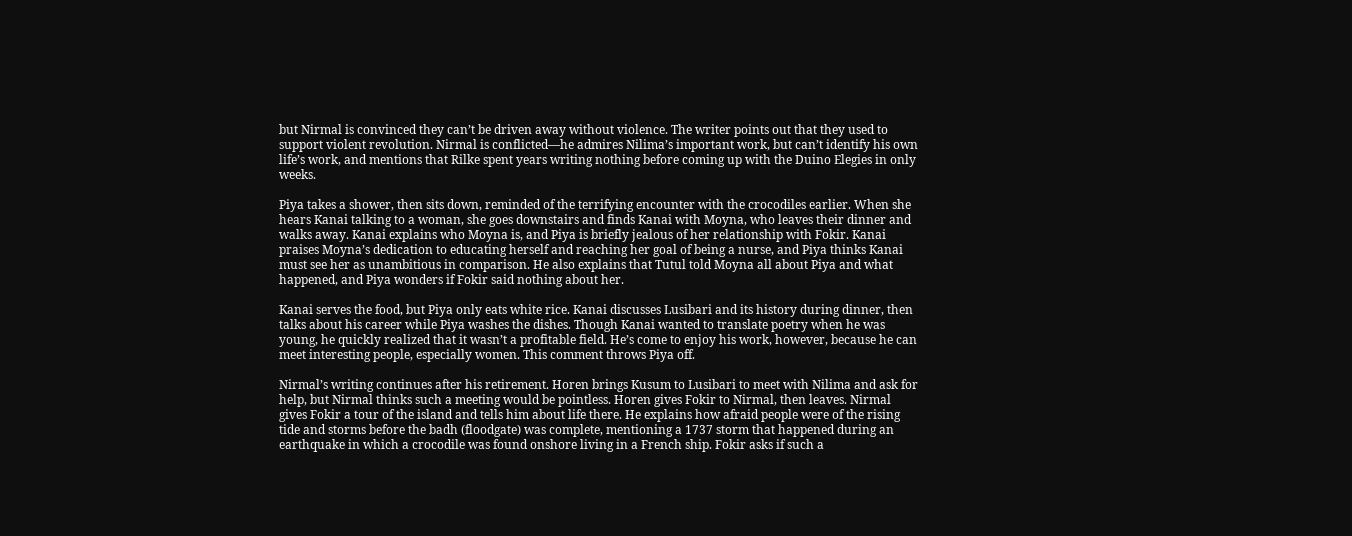but Nirmal is convinced they can’t be driven away without violence. The writer points out that they used to support violent revolution. Nirmal is conflicted—he admires Nilima’s important work, but can’t identify his own life’s work, and mentions that Rilke spent years writing nothing before coming up with the Duino Elegies in only weeks.

Piya takes a shower, then sits down, reminded of the terrifying encounter with the crocodiles earlier. When she hears Kanai talking to a woman, she goes downstairs and finds Kanai with Moyna, who leaves their dinner and walks away. Kanai explains who Moyna is, and Piya is briefly jealous of her relationship with Fokir. Kanai praises Moyna’s dedication to educating herself and reaching her goal of being a nurse, and Piya thinks Kanai must see her as unambitious in comparison. He also explains that Tutul told Moyna all about Piya and what happened, and Piya wonders if Fokir said nothing about her.

Kanai serves the food, but Piya only eats white rice. Kanai discusses Lusibari and its history during dinner, then talks about his career while Piya washes the dishes. Though Kanai wanted to translate poetry when he was young, he quickly realized that it wasn’t a profitable field. He’s come to enjoy his work, however, because he can meet interesting people, especially women. This comment throws Piya off.

Nirmal’s writing continues after his retirement. Horen brings Kusum to Lusibari to meet with Nilima and ask for help, but Nirmal thinks such a meeting would be pointless. Horen gives Fokir to Nirmal, then leaves. Nirmal gives Fokir a tour of the island and tells him about life there. He explains how afraid people were of the rising tide and storms before the badh (floodgate) was complete, mentioning a 1737 storm that happened during an earthquake in which a crocodile was found onshore living in a French ship. Fokir asks if such a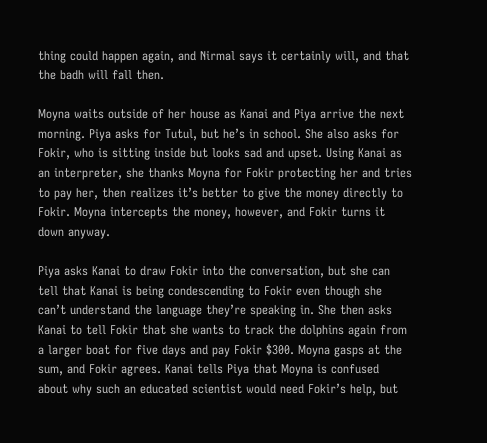thing could happen again, and Nirmal says it certainly will, and that the badh will fall then.

Moyna waits outside of her house as Kanai and Piya arrive the next morning. Piya asks for Tutul, but he’s in school. She also asks for Fokir, who is sitting inside but looks sad and upset. Using Kanai as an interpreter, she thanks Moyna for Fokir protecting her and tries to pay her, then realizes it’s better to give the money directly to Fokir. Moyna intercepts the money, however, and Fokir turns it down anyway.

Piya asks Kanai to draw Fokir into the conversation, but she can tell that Kanai is being condescending to Fokir even though she can’t understand the language they’re speaking in. She then asks Kanai to tell Fokir that she wants to track the dolphins again from a larger boat for five days and pay Fokir $300. Moyna gasps at the sum, and Fokir agrees. Kanai tells Piya that Moyna is confused about why such an educated scientist would need Fokir’s help, but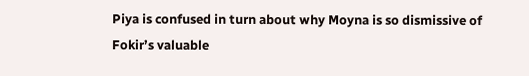Piya is confused in turn about why Moyna is so dismissive of Fokir’s valuable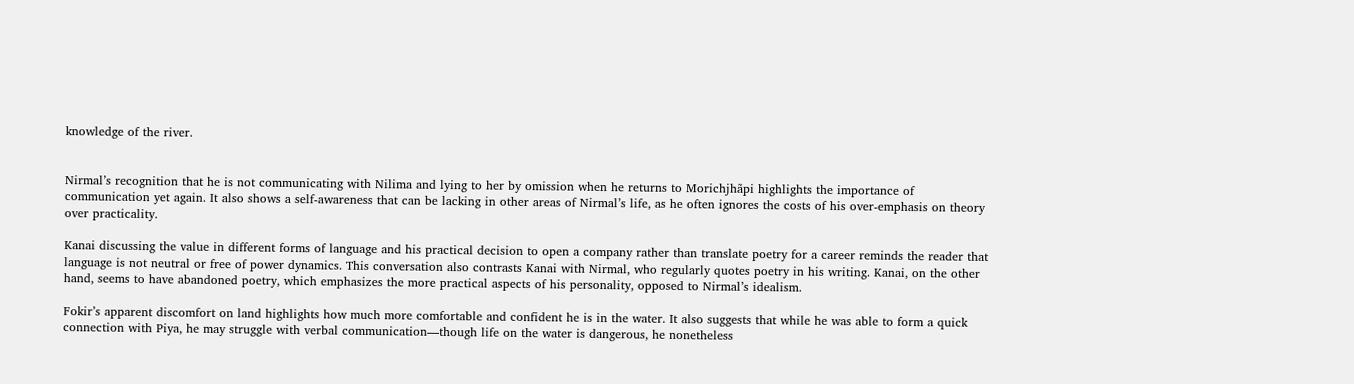knowledge of the river.


Nirmal’s recognition that he is not communicating with Nilima and lying to her by omission when he returns to Morichjhãpi highlights the importance of communication yet again. It also shows a self-awareness that can be lacking in other areas of Nirmal’s life, as he often ignores the costs of his over-emphasis on theory over practicality.

Kanai discussing the value in different forms of language and his practical decision to open a company rather than translate poetry for a career reminds the reader that language is not neutral or free of power dynamics. This conversation also contrasts Kanai with Nirmal, who regularly quotes poetry in his writing. Kanai, on the other hand, seems to have abandoned poetry, which emphasizes the more practical aspects of his personality, opposed to Nirmal’s idealism.

Fokir’s apparent discomfort on land highlights how much more comfortable and confident he is in the water. It also suggests that while he was able to form a quick connection with Piya, he may struggle with verbal communication—though life on the water is dangerous, he nonetheless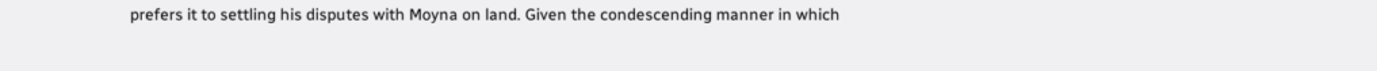prefers it to settling his disputes with Moyna on land. Given the condescending manner in which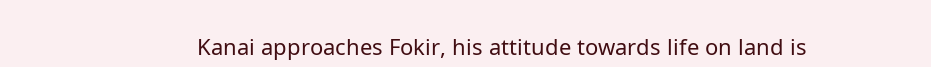Kanai approaches Fokir, his attitude towards life on land is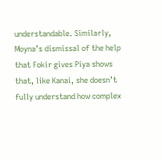understandable. Similarly, Moyna’s dismissal of the help that Fokir gives Piya shows that, like Kanai, she doesn’t fully understand how complex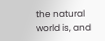the natural world is, and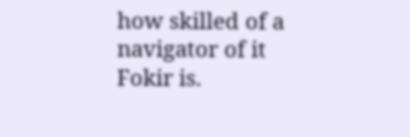how skilled of a navigator of it Fokir is.